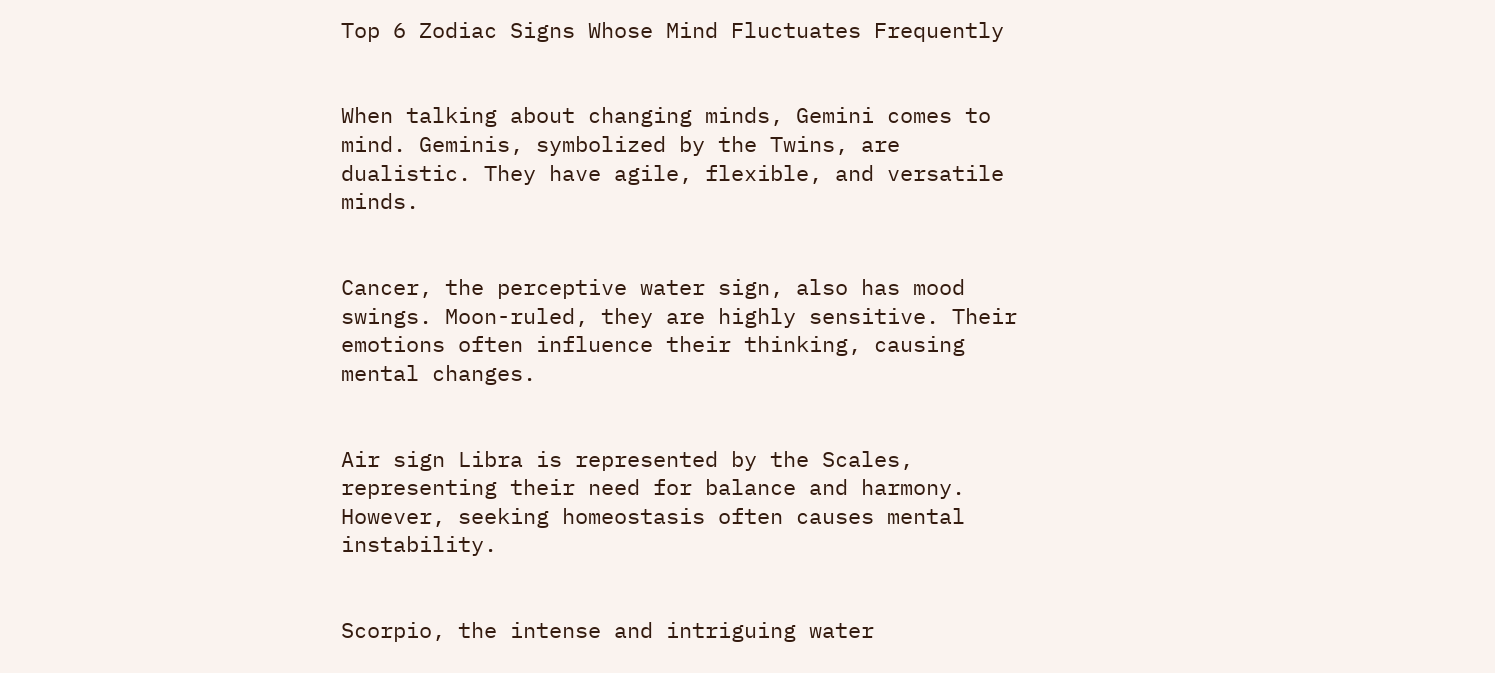Top 6 Zodiac Signs Whose Mind Fluctuates Frequently


When talking about changing minds, Gemini comes to mind. Geminis, symbolized by the Twins, are dualistic. They have agile, flexible, and versatile minds.


Cancer, the perceptive water sign, also has mood swings. Moon-ruled, they are highly sensitive. Their emotions often influence their thinking, causing mental changes.


Air sign Libra is represented by the Scales, representing their need for balance and harmony. However, seeking homeostasis often causes mental instability.


Scorpio, the intense and intriguing water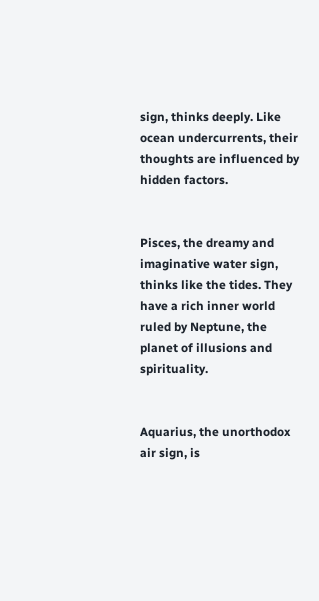sign, thinks deeply. Like ocean undercurrents, their thoughts are influenced by hidden factors.


Pisces, the dreamy and imaginative water sign, thinks like the tides. They have a rich inner world ruled by Neptune, the planet of illusions and spirituality.


Aquarius, the unorthodox air sign, is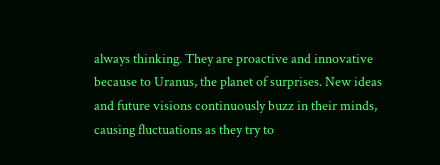always thinking. They are proactive and innovative because to Uranus, the planet of surprises. New ideas and future visions continuously buzz in their minds, causing fluctuations as they try to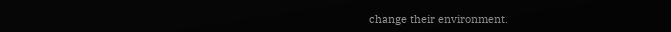change their environment.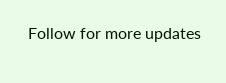Follow for more updates